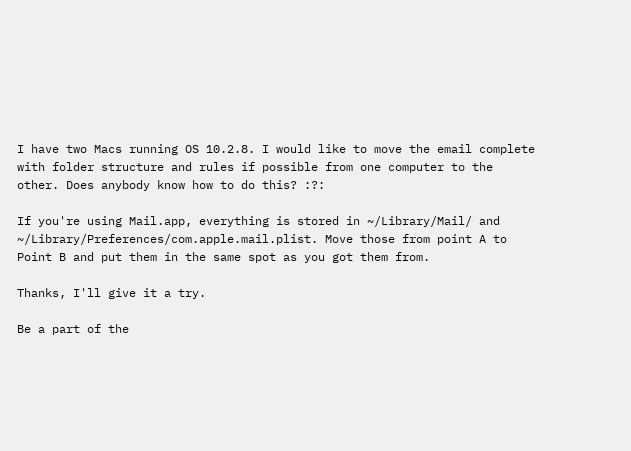I have two Macs running OS 10.2.8. I would like to move the email complete with folder structure and rules if possible from one computer to the other. Does anybody know how to do this? :?:

If you're using Mail.app, everything is stored in ~/Library/Mail/ and ~/Library/Preferences/com.apple.mail.plist. Move those from point A to Point B and put them in the same spot as you got them from.

Thanks, I'll give it a try.

Be a part of the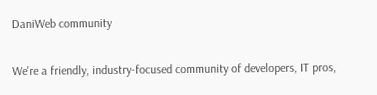DaniWeb community

We're a friendly, industry-focused community of developers, IT pros,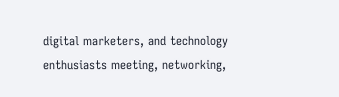digital marketers, and technology enthusiasts meeting, networking,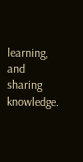learning, and sharing knowledge.